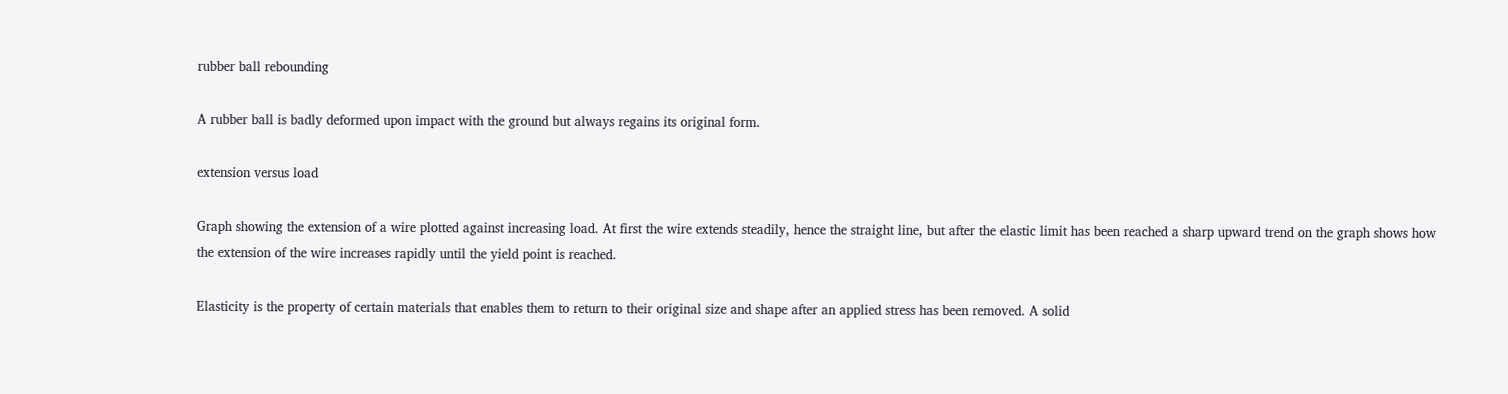rubber ball rebounding

A rubber ball is badly deformed upon impact with the ground but always regains its original form.

extension versus load

Graph showing the extension of a wire plotted against increasing load. At first the wire extends steadily, hence the straight line, but after the elastic limit has been reached a sharp upward trend on the graph shows how the extension of the wire increases rapidly until the yield point is reached.

Elasticity is the property of certain materials that enables them to return to their original size and shape after an applied stress has been removed. A solid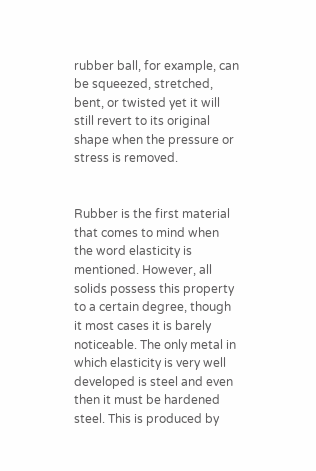rubber ball, for example, can be squeezed, stretched, bent, or twisted yet it will still revert to its original shape when the pressure or stress is removed.


Rubber is the first material that comes to mind when the word elasticity is mentioned. However, all solids possess this property to a certain degree, though it most cases it is barely noticeable. The only metal in which elasticity is very well developed is steel and even then it must be hardened steel. This is produced by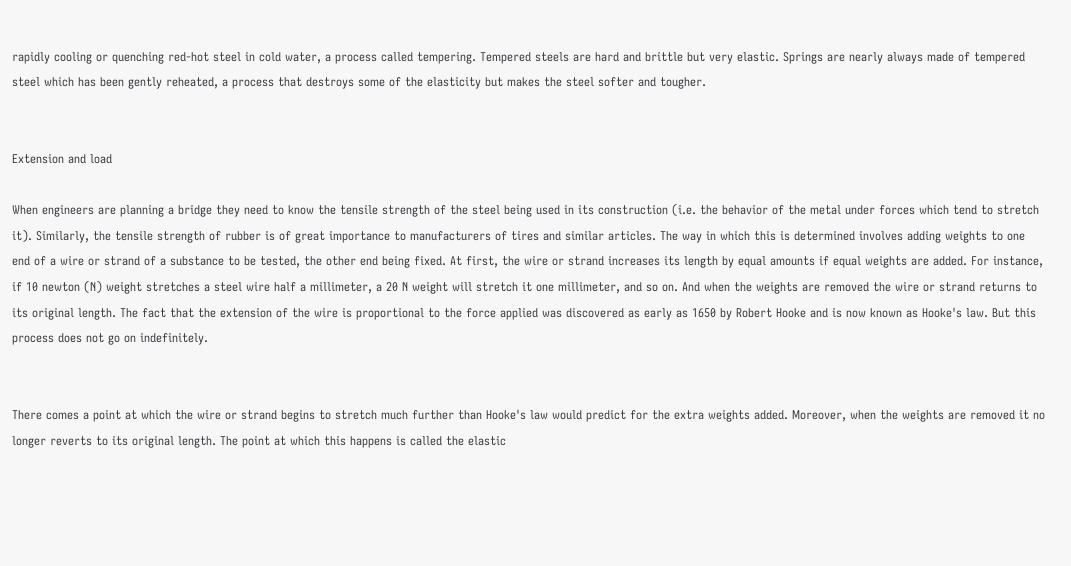rapidly cooling or quenching red-hot steel in cold water, a process called tempering. Tempered steels are hard and brittle but very elastic. Springs are nearly always made of tempered steel which has been gently reheated, a process that destroys some of the elasticity but makes the steel softer and tougher.


Extension and load

When engineers are planning a bridge they need to know the tensile strength of the steel being used in its construction (i.e. the behavior of the metal under forces which tend to stretch it). Similarly, the tensile strength of rubber is of great importance to manufacturers of tires and similar articles. The way in which this is determined involves adding weights to one end of a wire or strand of a substance to be tested, the other end being fixed. At first, the wire or strand increases its length by equal amounts if equal weights are added. For instance, if 10 newton (N) weight stretches a steel wire half a millimeter, a 20 N weight will stretch it one millimeter, and so on. And when the weights are removed the wire or strand returns to its original length. The fact that the extension of the wire is proportional to the force applied was discovered as early as 1650 by Robert Hooke and is now known as Hooke's law. But this process does not go on indefinitely.


There comes a point at which the wire or strand begins to stretch much further than Hooke's law would predict for the extra weights added. Moreover, when the weights are removed it no longer reverts to its original length. The point at which this happens is called the elastic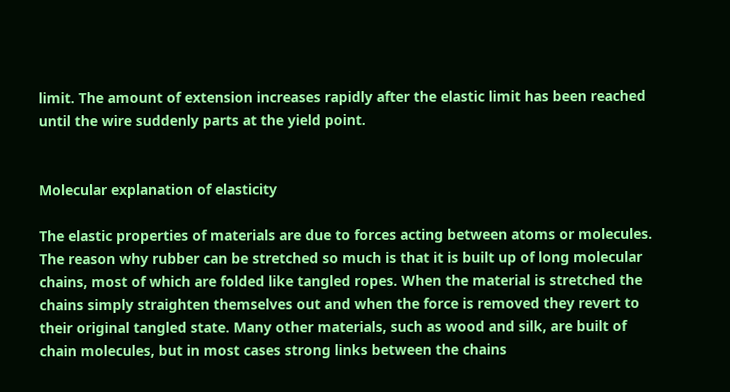limit. The amount of extension increases rapidly after the elastic limit has been reached until the wire suddenly parts at the yield point.


Molecular explanation of elasticity

The elastic properties of materials are due to forces acting between atoms or molecules. The reason why rubber can be stretched so much is that it is built up of long molecular chains, most of which are folded like tangled ropes. When the material is stretched the chains simply straighten themselves out and when the force is removed they revert to their original tangled state. Many other materials, such as wood and silk, are built of chain molecules, but in most cases strong links between the chains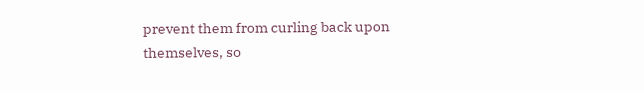prevent them from curling back upon themselves, so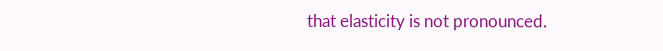that elasticity is not pronounced.